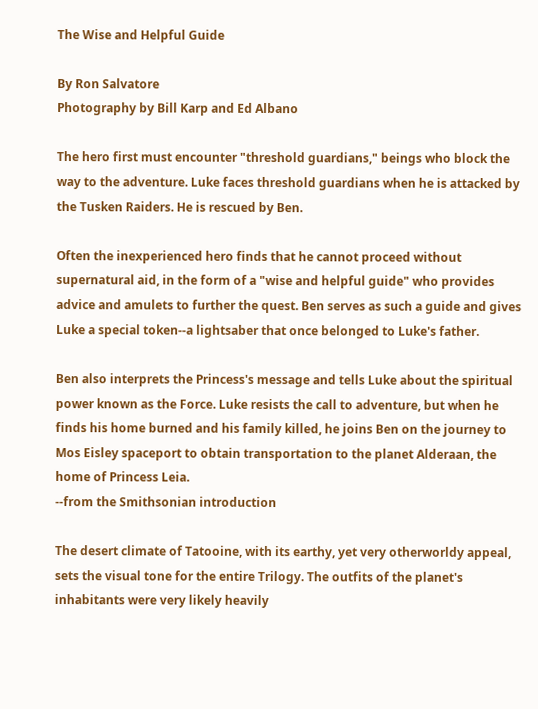The Wise and Helpful Guide

By Ron Salvatore
Photography by Bill Karp and Ed Albano

The hero first must encounter "threshold guardians," beings who block the way to the adventure. Luke faces threshold guardians when he is attacked by the Tusken Raiders. He is rescued by Ben.

Often the inexperienced hero finds that he cannot proceed without supernatural aid, in the form of a "wise and helpful guide" who provides advice and amulets to further the quest. Ben serves as such a guide and gives Luke a special token--a lightsaber that once belonged to Luke's father.

Ben also interprets the Princess's message and tells Luke about the spiritual power known as the Force. Luke resists the call to adventure, but when he finds his home burned and his family killed, he joins Ben on the journey to Mos Eisley spaceport to obtain transportation to the planet Alderaan, the home of Princess Leia.
--from the Smithsonian introduction

The desert climate of Tatooine, with its earthy, yet very otherworldy appeal, sets the visual tone for the entire Trilogy. The outfits of the planet's inhabitants were very likely heavily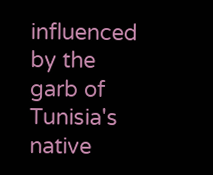influenced by the garb of Tunisia's native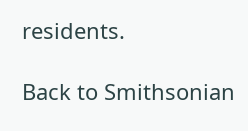residents.

Back to Smithsonian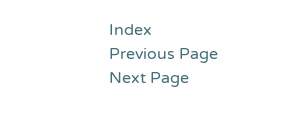Index
Previous Page
Next Page